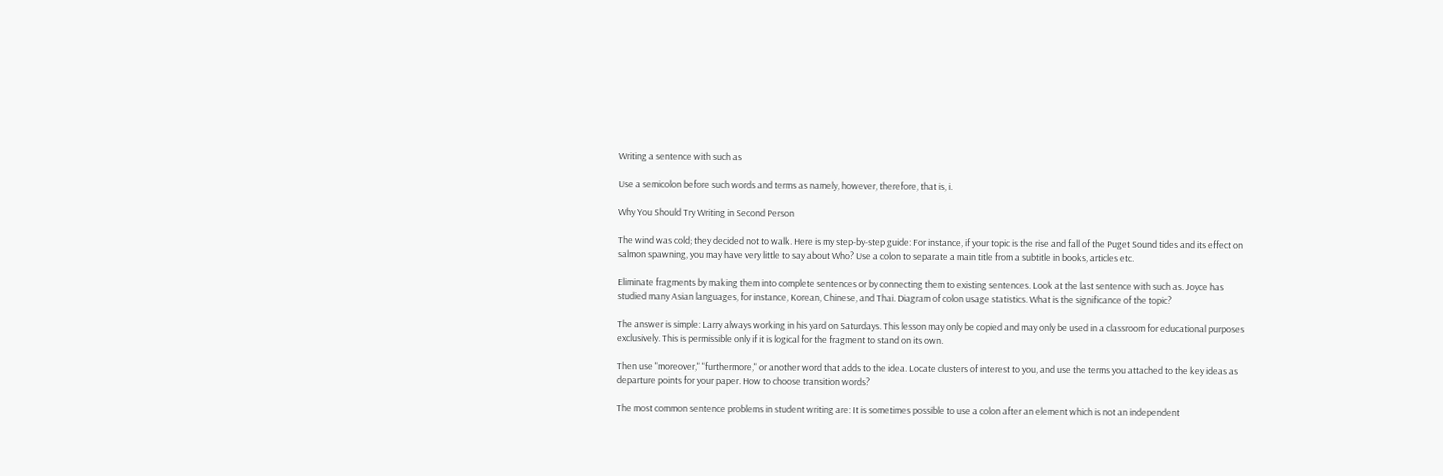Writing a sentence with such as

Use a semicolon before such words and terms as namely, however, therefore, that is, i.

Why You Should Try Writing in Second Person

The wind was cold; they decided not to walk. Here is my step-by-step guide: For instance, if your topic is the rise and fall of the Puget Sound tides and its effect on salmon spawning, you may have very little to say about Who? Use a colon to separate a main title from a subtitle in books, articles etc.

Eliminate fragments by making them into complete sentences or by connecting them to existing sentences. Look at the last sentence with such as. Joyce has studied many Asian languages, for instance, Korean, Chinese, and Thai. Diagram of colon usage statistics. What is the significance of the topic?

The answer is simple: Larry always working in his yard on Saturdays. This lesson may only be copied and may only be used in a classroom for educational purposes exclusively. This is permissible only if it is logical for the fragment to stand on its own.

Then use "moreover," "furthermore," or another word that adds to the idea. Locate clusters of interest to you, and use the terms you attached to the key ideas as departure points for your paper. How to choose transition words?

The most common sentence problems in student writing are: It is sometimes possible to use a colon after an element which is not an independent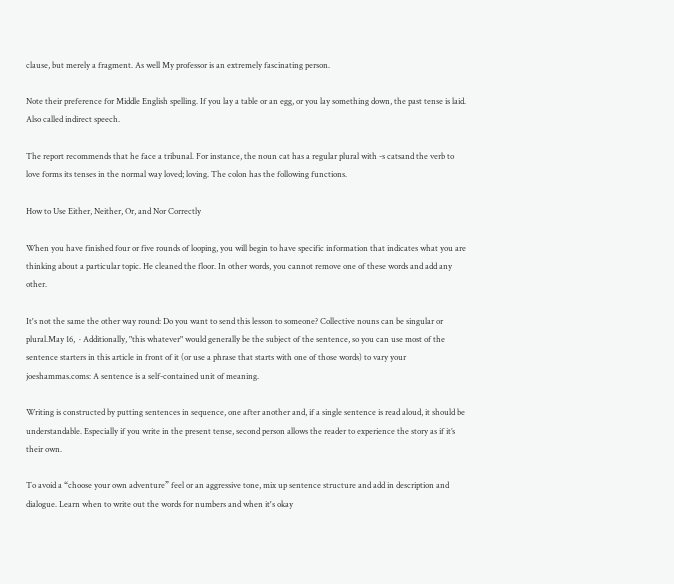clause, but merely a fragment. As well My professor is an extremely fascinating person.

Note their preference for Middle English spelling. If you lay a table or an egg, or you lay something down, the past tense is laid. Also called indirect speech.

The report recommends that he face a tribunal. For instance, the noun cat has a regular plural with -s catsand the verb to love forms its tenses in the normal way loved; loving. The colon has the following functions.

How to Use Either, Neither, Or, and Nor Correctly

When you have finished four or five rounds of looping, you will begin to have specific information that indicates what you are thinking about a particular topic. He cleaned the floor. In other words, you cannot remove one of these words and add any other.

It's not the same the other way round: Do you want to send this lesson to someone? Collective nouns can be singular or plural.May 16,  · Additionally, "this whatever" would generally be the subject of the sentence, so you can use most of the sentence starters in this article in front of it (or use a phrase that starts with one of those words) to vary your joeshammas.coms: A sentence is a self-contained unit of meaning.

Writing is constructed by putting sentences in sequence, one after another and, if a single sentence is read aloud, it should be understandable. Especially if you write in the present tense, second person allows the reader to experience the story as if it’s their own.

To avoid a “choose your own adventure” feel or an aggressive tone, mix up sentence structure and add in description and dialogue. Learn when to write out the words for numbers and when it's okay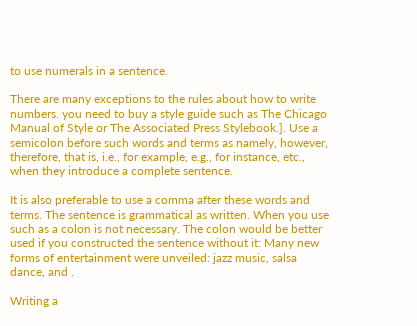to use numerals in a sentence.

There are many exceptions to the rules about how to write numbers. you need to buy a style guide such as The Chicago Manual of Style or The Associated Press Stylebook.]. Use a semicolon before such words and terms as namely, however, therefore, that is, i.e., for example, e.g., for instance, etc., when they introduce a complete sentence.

It is also preferable to use a comma after these words and terms. The sentence is grammatical as written. When you use such as a colon is not necessary. The colon would be better used if you constructed the sentence without it: Many new forms of entertainment were unveiled: jazz music, salsa dance, and .

Writing a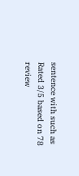sentence with such as
Rated 3/5 based on 78 review